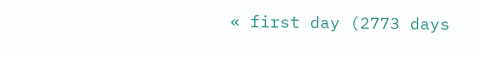« first day (2773 days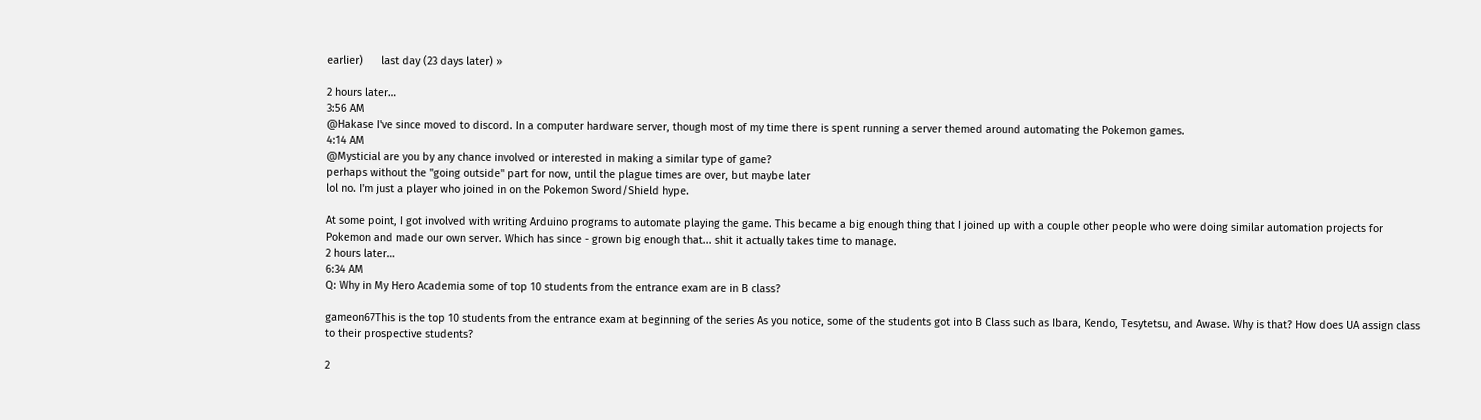earlier)      last day (23 days later) »

2 hours later…
3:56 AM
@Hakase I've since moved to discord. In a computer hardware server, though most of my time there is spent running a server themed around automating the Pokemon games.
4:14 AM
@Mysticial are you by any chance involved or interested in making a similar type of game?
perhaps without the "going outside" part for now, until the plague times are over, but maybe later
lol no. I'm just a player who joined in on the Pokemon Sword/Shield hype.

At some point, I got involved with writing Arduino programs to automate playing the game. This became a big enough thing that I joined up with a couple other people who were doing similar automation projects for Pokemon and made our own server. Which has since - grown big enough that... shit it actually takes time to manage.
2 hours later…
6:34 AM
Q: Why in My Hero Academia some of top 10 students from the entrance exam are in B class?

gameon67This is the top 10 students from the entrance exam at beginning of the series As you notice, some of the students got into B Class such as Ibara, Kendo, Tesytetsu, and Awase. Why is that? How does UA assign class to their prospective students?

2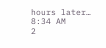hours later…
8:34 AM
2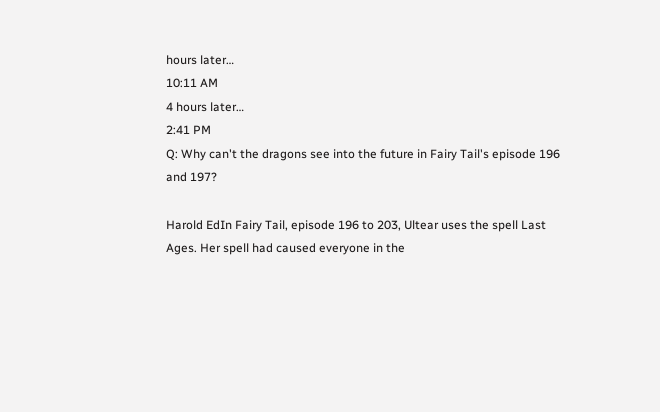hours later…
10:11 AM
4 hours later…
2:41 PM
Q: Why can't the dragons see into the future in Fairy Tail's episode 196 and 197?

Harold EdIn Fairy Tail, episode 196 to 203, Ultear uses the spell Last Ages. Her spell had caused everyone in the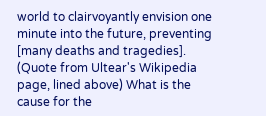world to clairvoyantly envision one minute into the future, preventing [many deaths and tragedies]. (Quote from Ultear's Wikipedia page, lined above) What is the cause for the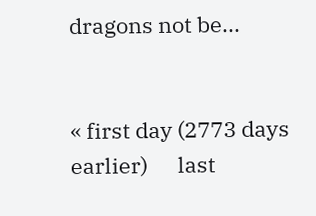dragons not be...


« first day (2773 days earlier)      last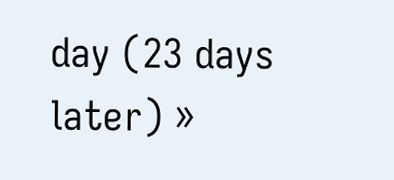day (23 days later) »